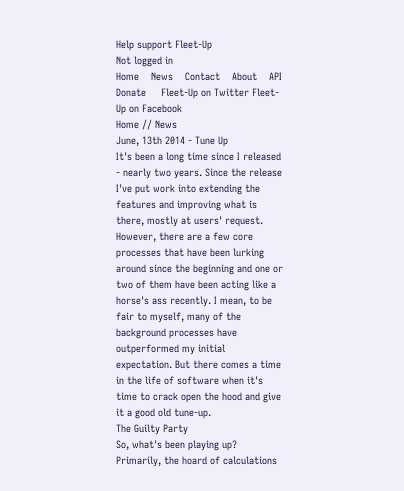Help support Fleet-Up
Not logged in
Home    News    Contact    About    API    Donate     Fleet-Up on Twitter Fleet-Up on Facebook
Home // News
June, 13th 2014 - Tune Up
It's been a long time since I released - nearly two years. Since the release I've put work into extending the features and improving what is there, mostly at users' request. However, there are a few core processes that have been lurking around since the beginning and one or two of them have been acting like a horse's ass recently. I mean, to be fair to myself, many of the background processes have outperformed my initial expectation. But there comes a time in the life of software when it's time to crack open the hood and give it a good old tune-up.
The Guilty Party
So, what's been playing up? Primarily, the hoard of calculations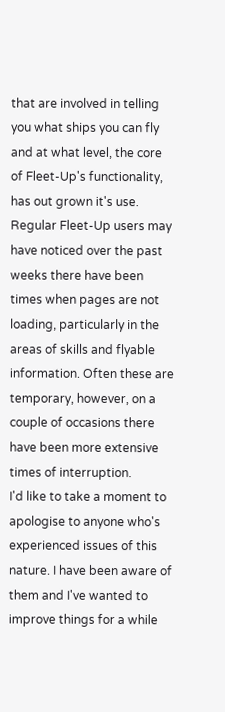that are involved in telling you what ships you can fly and at what level, the core of Fleet-Up's functionality, has out grown it's use. Regular Fleet-Up users may have noticed over the past weeks there have been times when pages are not loading, particularly in the areas of skills and flyable information. Often these are temporary, however, on a couple of occasions there have been more extensive times of interruption.
I'd like to take a moment to apologise to anyone who's experienced issues of this nature. I have been aware of them and I've wanted to improve things for a while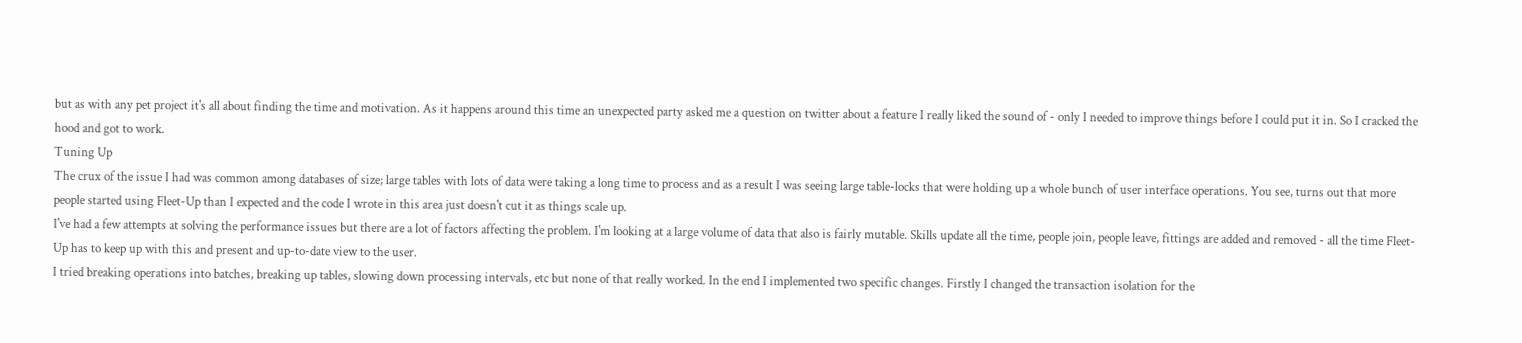but as with any pet project it's all about finding the time and motivation. As it happens around this time an unexpected party asked me a question on twitter about a feature I really liked the sound of - only I needed to improve things before I could put it in. So I cracked the hood and got to work.
Tuning Up
The crux of the issue I had was common among databases of size; large tables with lots of data were taking a long time to process and as a result I was seeing large table-locks that were holding up a whole bunch of user interface operations. You see, turns out that more people started using Fleet-Up than I expected and the code I wrote in this area just doesn't cut it as things scale up.
I've had a few attempts at solving the performance issues but there are a lot of factors affecting the problem. I'm looking at a large volume of data that also is fairly mutable. Skills update all the time, people join, people leave, fittings are added and removed - all the time Fleet-Up has to keep up with this and present and up-to-date view to the user.
I tried breaking operations into batches, breaking up tables, slowing down processing intervals, etc but none of that really worked. In the end I implemented two specific changes. Firstly I changed the transaction isolation for the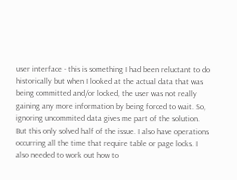user interface - this is something I had been reluctant to do historically but when I looked at the actual data that was being committed and/or locked, the user was not really gaining any more information by being forced to wait. So, ignoring uncommited data gives me part of the solution. But this only solved half of the issue. I also have operations occurring all the time that require table or page locks. I also needed to work out how to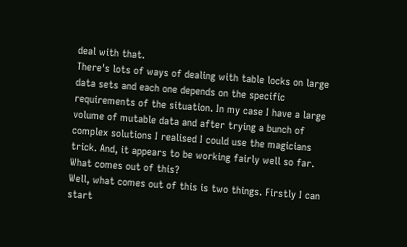deal with that.
There's lots of ways of dealing with table locks on large data sets and each one depends on the specific requirements of the situation. In my case I have a large volume of mutable data and after trying a bunch of complex solutions I realised I could use the magicians trick. And, it appears to be working fairly well so far.
What comes out of this?
Well, what comes out of this is two things. Firstly I can start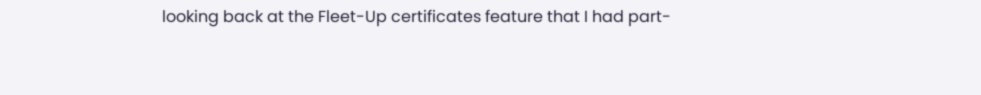looking back at the Fleet-Up certificates feature that I had part-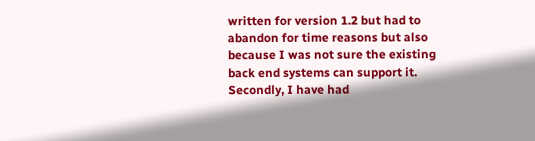written for version 1.2 but had to abandon for time reasons but also because I was not sure the existing back end systems can support it. Secondly, I have had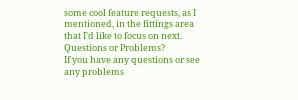some cool feature requests, as I mentioned, in the fittings area that I'd like to focus on next.
Questions or Problems?
If you have any questions or see any problems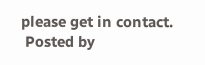please get in contact.
 Posted by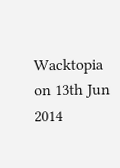Wacktopia on 13th Jun 2014